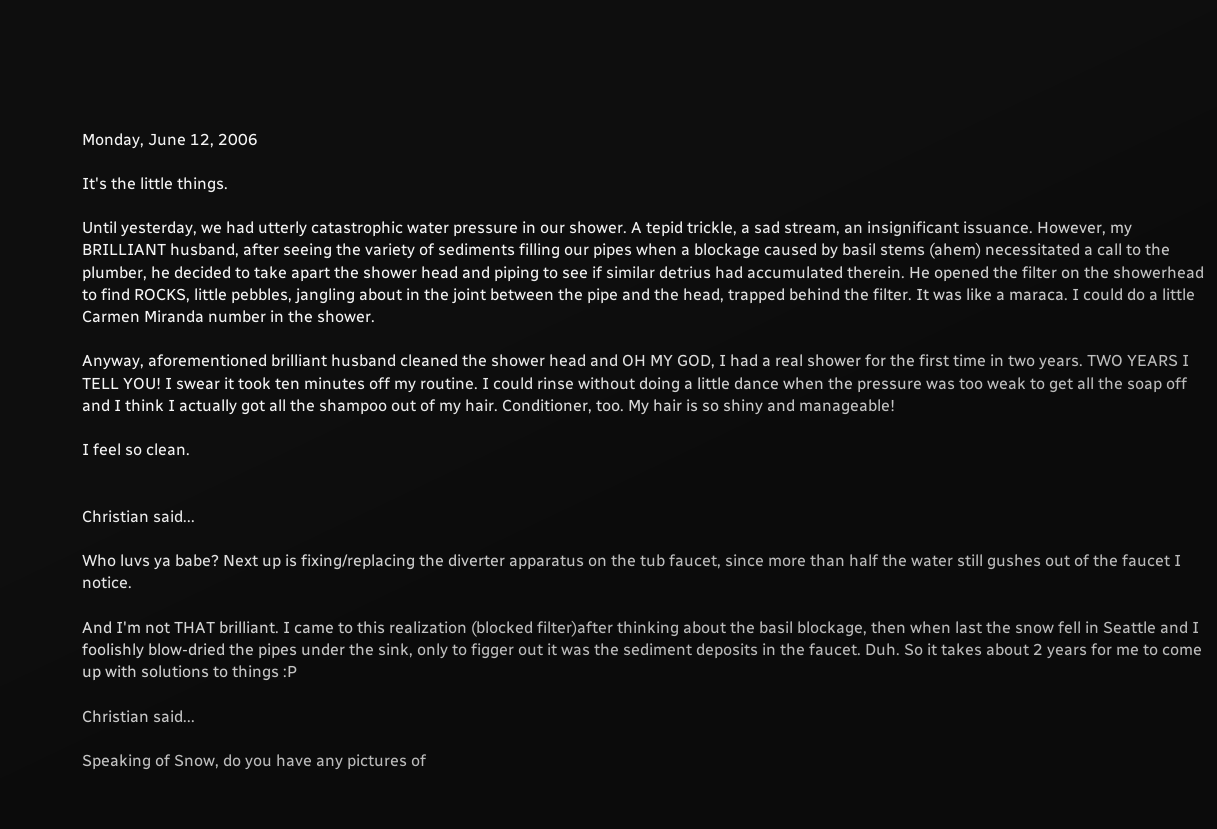Monday, June 12, 2006

It's the little things.

Until yesterday, we had utterly catastrophic water pressure in our shower. A tepid trickle, a sad stream, an insignificant issuance. However, my BRILLIANT husband, after seeing the variety of sediments filling our pipes when a blockage caused by basil stems (ahem) necessitated a call to the plumber, he decided to take apart the shower head and piping to see if similar detrius had accumulated therein. He opened the filter on the showerhead to find ROCKS, little pebbles, jangling about in the joint between the pipe and the head, trapped behind the filter. It was like a maraca. I could do a little Carmen Miranda number in the shower.

Anyway, aforementioned brilliant husband cleaned the shower head and OH MY GOD, I had a real shower for the first time in two years. TWO YEARS I TELL YOU! I swear it took ten minutes off my routine. I could rinse without doing a little dance when the pressure was too weak to get all the soap off and I think I actually got all the shampoo out of my hair. Conditioner, too. My hair is so shiny and manageable!

I feel so clean.


Christian said...

Who luvs ya babe? Next up is fixing/replacing the diverter apparatus on the tub faucet, since more than half the water still gushes out of the faucet I notice.

And I'm not THAT brilliant. I came to this realization (blocked filter)after thinking about the basil blockage, then when last the snow fell in Seattle and I foolishly blow-dried the pipes under the sink, only to figger out it was the sediment deposits in the faucet. Duh. So it takes about 2 years for me to come up with solutions to things :P

Christian said...

Speaking of Snow, do you have any pictures of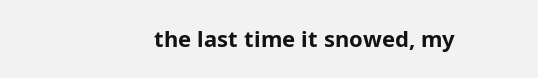the last time it snowed, my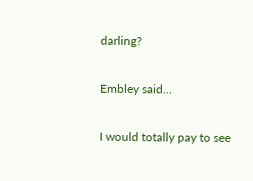darling?

Embley said...

I would totally pay to see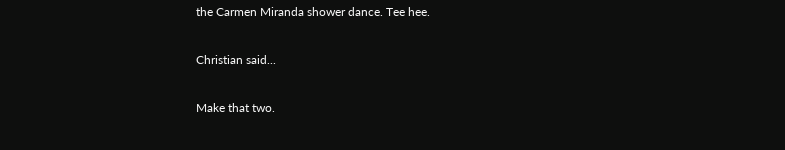the Carmen Miranda shower dance. Tee hee.

Christian said...

Make that two.